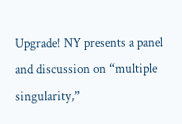Upgrade! NY presents a panel and discussion on “multiple singularity,”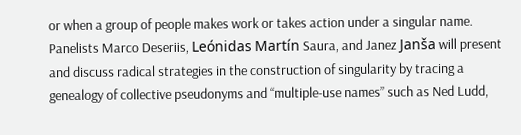or when a group of people makes work or takes action under a singular name. Panelists Marco Deseriis, Leónidas Martín Saura, and Janez Janša will present and discuss radical strategies in the construction of singularity by tracing a genealogy of collective pseudonyms and “multiple-use names” such as Ned Ludd,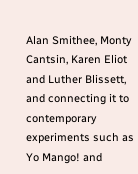Alan Smithee, Monty Cantsin, Karen Eliot and Luther Blissett, and connecting it to contemporary experiments such as Yo Mango! and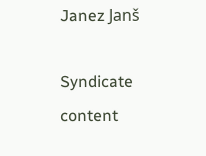Janez Janš

Syndicate content